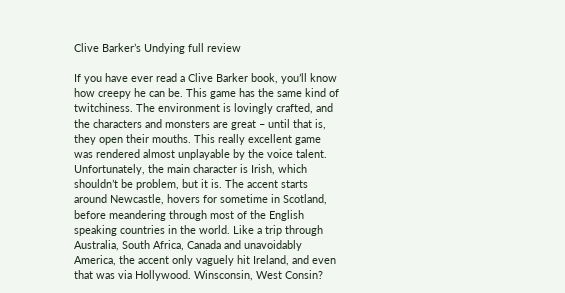Clive Barker’s Undying full review

If you have ever read a Clive Barker book, you’ll know how creepy he can be. This game has the same kind of twitchiness. The environment is lovingly crafted, and the characters and monsters are great – until that is, they open their mouths. This really excellent game was rendered almost unplayable by the voice talent. Unfortunately, the main character is Irish, which shouldn’t be problem, but it is. The accent starts around Newcastle, hovers for sometime in Scotland, before meandering through most of the English speaking countries in the world. Like a trip through Australia, South Africa, Canada and unavoidably America, the accent only vaguely hit Ireland, and even that was via Hollywood. Winsconsin, West Consin?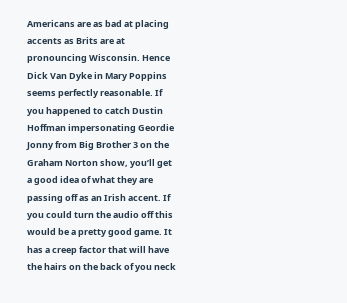Americans are as bad at placing accents as Brits are at pronouncing Wisconsin. Hence Dick Van Dyke in Mary Poppins seems perfectly reasonable. If you happened to catch Dustin Hoffman impersonating Geordie Jonny from Big Brother 3 on the Graham Norton show, you’ll get a good idea of what they are passing off as an Irish accent. If you could turn the audio off this would be a pretty good game. It has a creep factor that will have the hairs on the back of you neck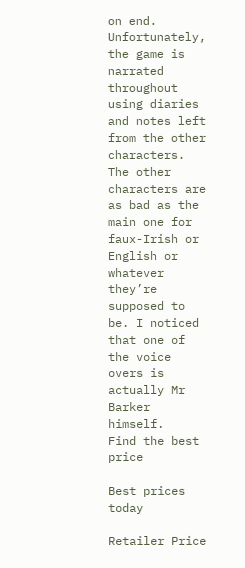on end. Unfortunately, the game is narrated throughout using diaries and notes left from the other characters. The other characters are as bad as the main one for faux-Irish or English or whatever they’re supposed to be. I noticed that one of the voice overs is actually Mr Barker himself.
Find the best price

Best prices today

Retailer Price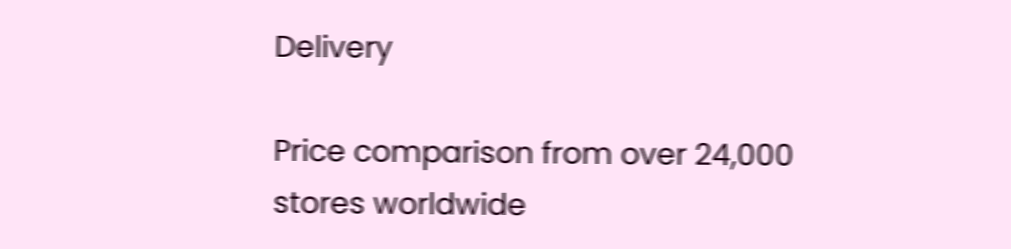Delivery

Price comparison from over 24,000 stores worldwide